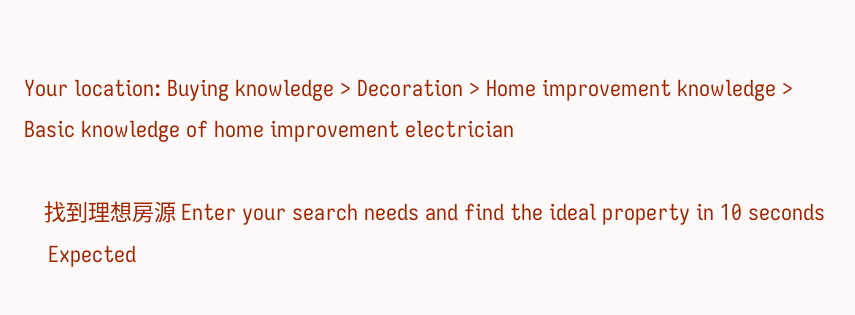Your location: Buying knowledge > Decoration > Home improvement knowledge > Basic knowledge of home improvement electrician

    找到理想房源 Enter your search needs and find the ideal property in 10 seconds
    Expected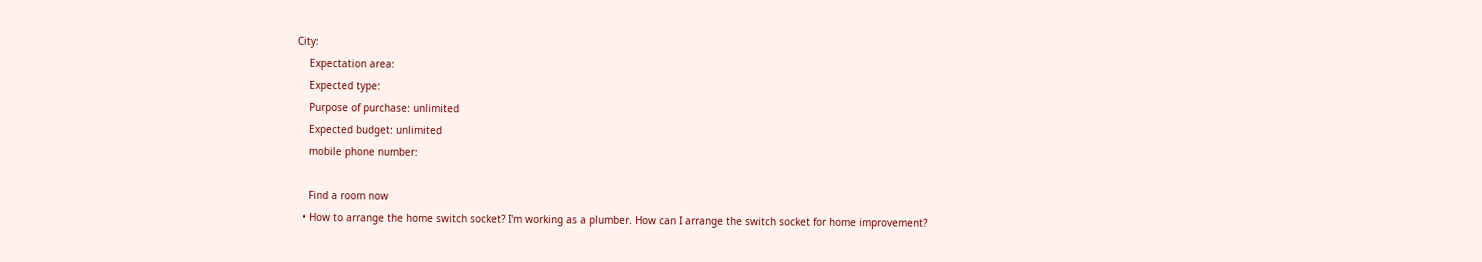City:
    Expectation area:
    Expected type:
    Purpose of purchase: unlimited
    Expected budget: unlimited
    mobile phone number:

    Find a room now
  • How to arrange the home switch socket? I'm working as a plumber. How can I arrange the switch socket for home improvement?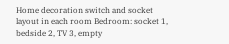Home decoration switch and socket layout in each room Bedroom: socket 1, bedside 2, TV 3, empty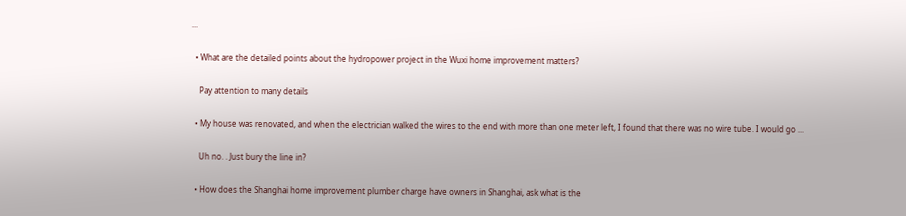...

  • What are the detailed points about the hydropower project in the Wuxi home improvement matters?

    Pay attention to many details

  • My house was renovated, and when the electrician walked the wires to the end with more than one meter left, I found that there was no wire tube. I would go ...

    Uh no. . Just bury the line in?

  • How does the Shanghai home improvement plumber charge have owners in Shanghai, ask what is the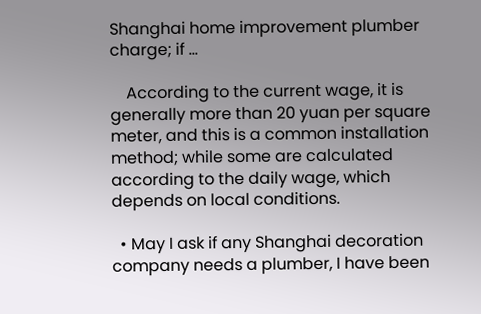Shanghai home improvement plumber charge; if ...

    According to the current wage, it is generally more than 20 yuan per square meter, and this is a common installation method; while some are calculated according to the daily wage, which depends on local conditions.

  • May I ask if any Shanghai decoration company needs a plumber, I have been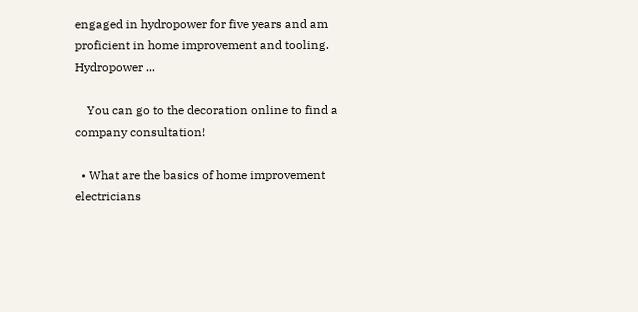engaged in hydropower for five years and am proficient in home improvement and tooling. Hydropower ...

    You can go to the decoration online to find a company consultation!

  • What are the basics of home improvement electricians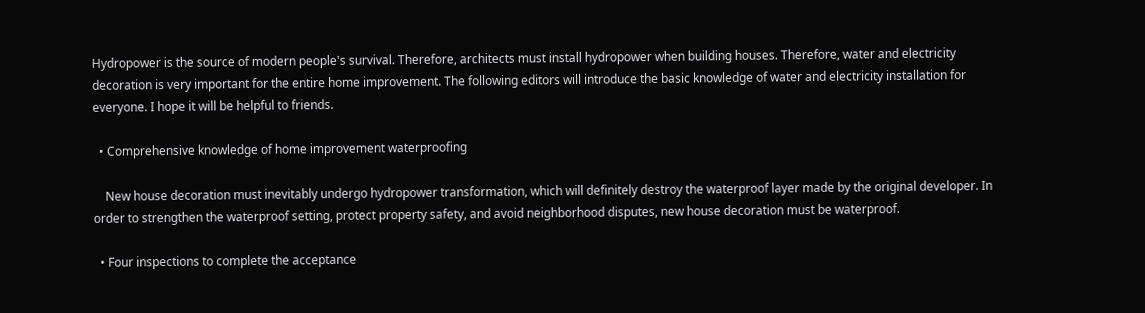Hydropower is the source of modern people's survival. Therefore, architects must install hydropower when building houses. Therefore, water and electricity decoration is very important for the entire home improvement. The following editors will introduce the basic knowledge of water and electricity installation for everyone. I hope it will be helpful to friends.

  • Comprehensive knowledge of home improvement waterproofing

    New house decoration must inevitably undergo hydropower transformation, which will definitely destroy the waterproof layer made by the original developer. In order to strengthen the waterproof setting, protect property safety, and avoid neighborhood disputes, new house decoration must be waterproof.

  • Four inspections to complete the acceptance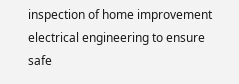inspection of home improvement electrical engineering to ensure safe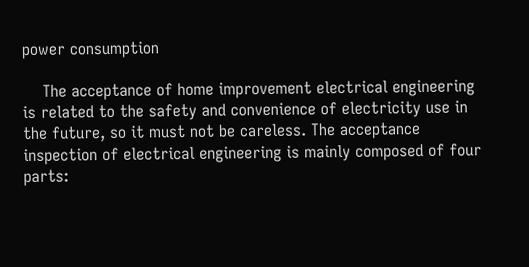power consumption

    The acceptance of home improvement electrical engineering is related to the safety and convenience of electricity use in the future, so it must not be careless. The acceptance inspection of electrical engineering is mainly composed of four parts: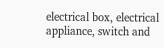electrical box, electrical appliance, switch and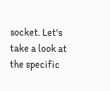socket. Let's take a look at the specific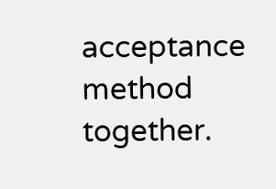acceptance method together.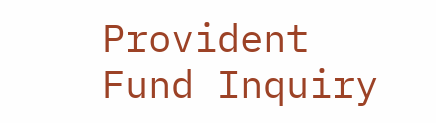Provident Fund Inquiry